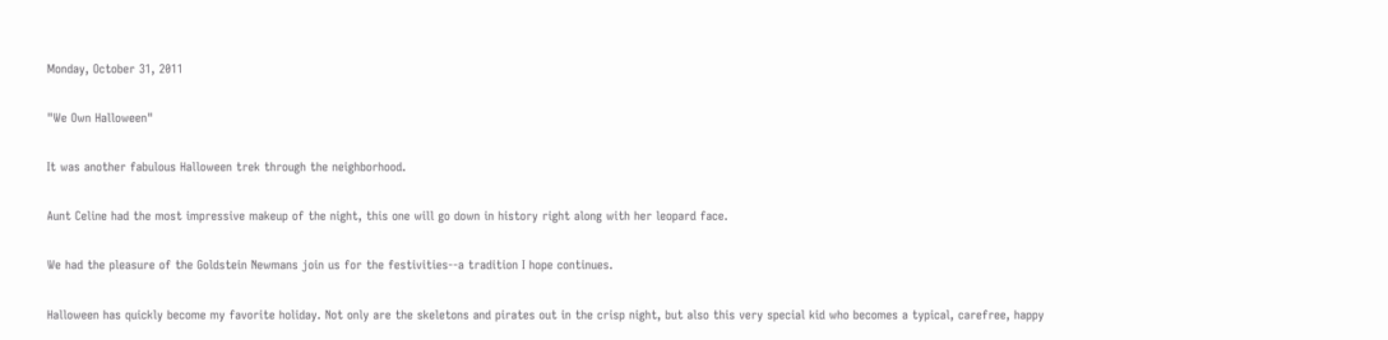Monday, October 31, 2011

"We Own Halloween"

It was another fabulous Halloween trek through the neighborhood.

Aunt Celine had the most impressive makeup of the night, this one will go down in history right along with her leopard face.

We had the pleasure of the Goldstein Newmans join us for the festivities--a tradition I hope continues.

Halloween has quickly become my favorite holiday. Not only are the skeletons and pirates out in the crisp night, but also this very special kid who becomes a typical, carefree, happy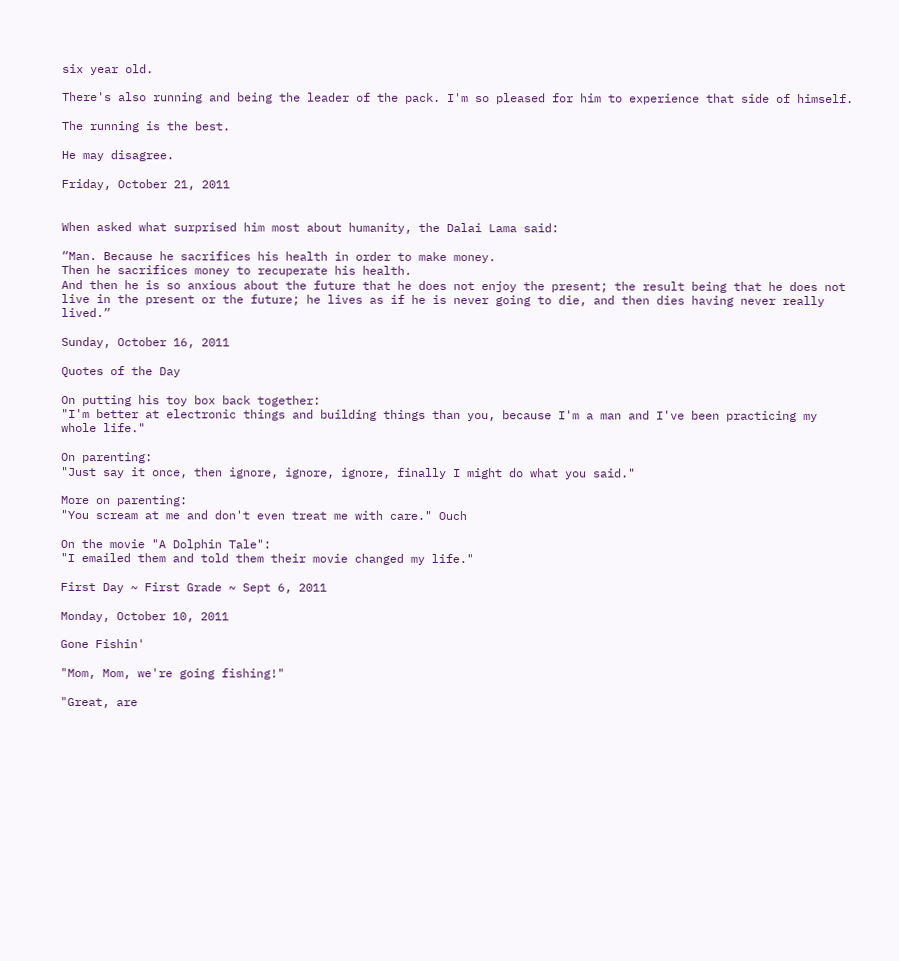six year old.

There's also running and being the leader of the pack. I'm so pleased for him to experience that side of himself.

The running is the best.

He may disagree.

Friday, October 21, 2011


When asked what surprised him most about humanity, the Dalai Lama said:

“Man. Because he sacrifices his health in order to make money.
Then he sacrifices money to recuperate his health.
And then he is so anxious about the future that he does not enjoy the present; the result being that he does not live in the present or the future; he lives as if he is never going to die, and then dies having never really lived.”

Sunday, October 16, 2011

Quotes of the Day

On putting his toy box back together:
"I'm better at electronic things and building things than you, because I'm a man and I've been practicing my whole life."

On parenting:
"Just say it once, then ignore, ignore, ignore, finally I might do what you said."

More on parenting:
"You scream at me and don't even treat me with care." Ouch

On the movie "A Dolphin Tale":
"I emailed them and told them their movie changed my life."

First Day ~ First Grade ~ Sept 6, 2011

Monday, October 10, 2011

Gone Fishin'

"Mom, Mom, we're going fishing!"

"Great, are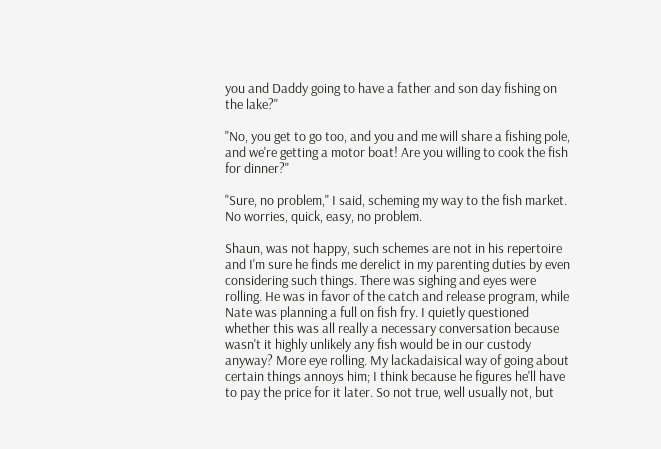you and Daddy going to have a father and son day fishing on the lake?"

"No, you get to go too, and you and me will share a fishing pole, and we're getting a motor boat! Are you willing to cook the fish for dinner?"

"Sure, no problem," I said, scheming my way to the fish market. No worries, quick, easy, no problem.

Shaun, was not happy, such schemes are not in his repertoire and I'm sure he finds me derelict in my parenting duties by even considering such things. There was sighing and eyes were rolling. He was in favor of the catch and release program, while Nate was planning a full on fish fry. I quietly questioned whether this was all really a necessary conversation because wasn't it highly unlikely any fish would be in our custody anyway? More eye rolling. My lackadaisical way of going about certain things annoys him; I think because he figures he'll have to pay the price for it later. So not true, well usually not, but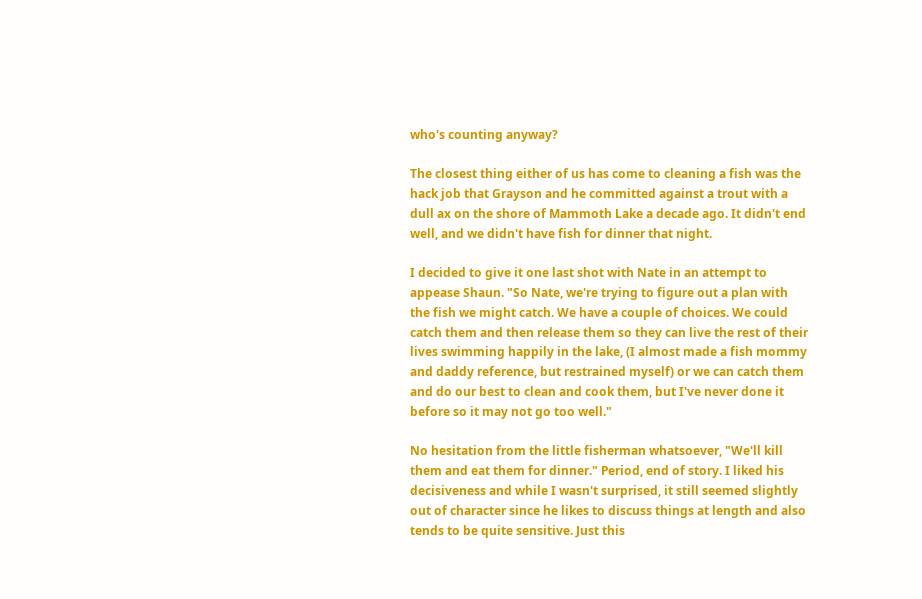who's counting anyway?

The closest thing either of us has come to cleaning a fish was the hack job that Grayson and he committed against a trout with a dull ax on the shore of Mammoth Lake a decade ago. It didn't end well, and we didn't have fish for dinner that night.

I decided to give it one last shot with Nate in an attempt to appease Shaun. "So Nate, we're trying to figure out a plan with the fish we might catch. We have a couple of choices. We could catch them and then release them so they can live the rest of their lives swimming happily in the lake, (I almost made a fish mommy and daddy reference, but restrained myself) or we can catch them and do our best to clean and cook them, but I've never done it before so it may not go too well."

No hesitation from the little fisherman whatsoever, "We'll kill them and eat them for dinner." Period, end of story. I liked his decisiveness and while I wasn't surprised, it still seemed slightly out of character since he likes to discuss things at length and also tends to be quite sensitive. Just this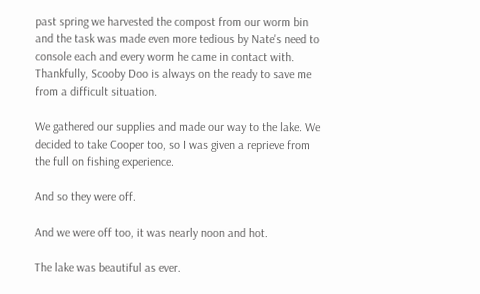past spring we harvested the compost from our worm bin and the task was made even more tedious by Nate's need to console each and every worm he came in contact with. Thankfully, Scooby Doo is always on the ready to save me from a difficult situation.

We gathered our supplies and made our way to the lake. We decided to take Cooper too, so I was given a reprieve from the full on fishing experience.

And so they were off.

And we were off too, it was nearly noon and hot.

The lake was beautiful as ever.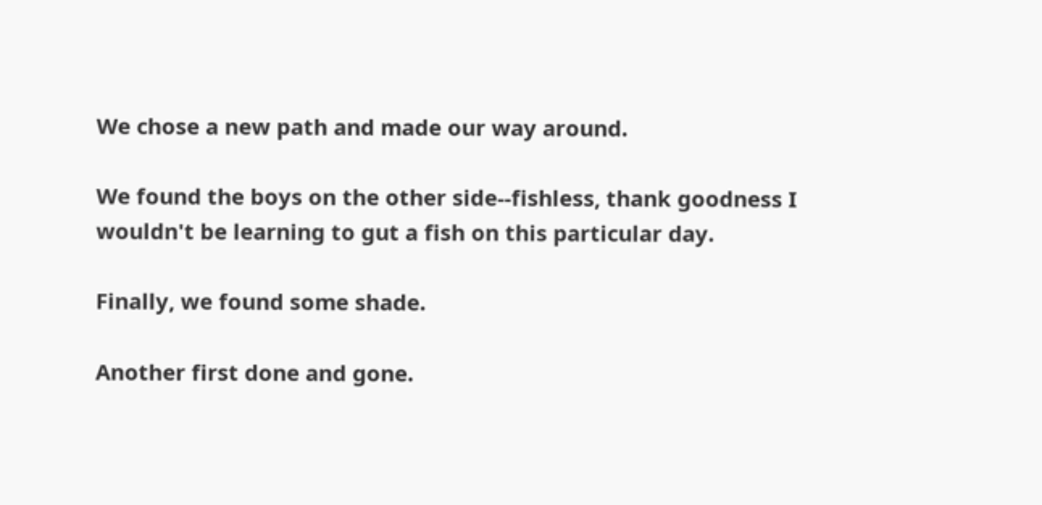We chose a new path and made our way around.

We found the boys on the other side--fishless, thank goodness I wouldn't be learning to gut a fish on this particular day.

Finally, we found some shade.

Another first done and gone.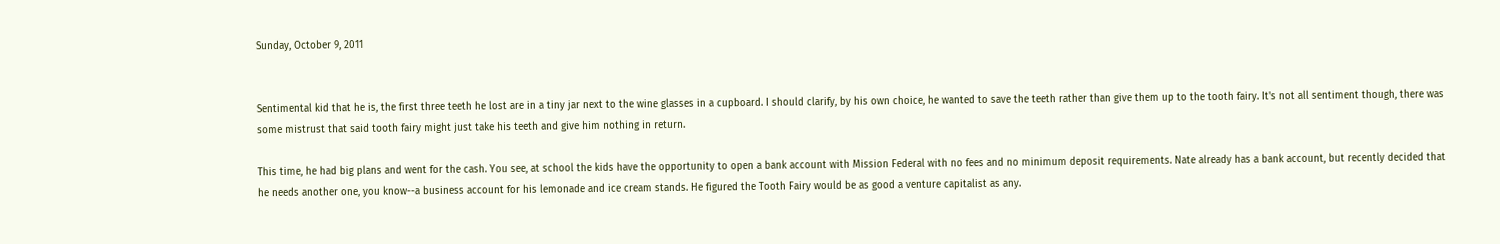Sunday, October 9, 2011


Sentimental kid that he is, the first three teeth he lost are in a tiny jar next to the wine glasses in a cupboard. I should clarify, by his own choice, he wanted to save the teeth rather than give them up to the tooth fairy. It's not all sentiment though, there was some mistrust that said tooth fairy might just take his teeth and give him nothing in return.

This time, he had big plans and went for the cash. You see, at school the kids have the opportunity to open a bank account with Mission Federal with no fees and no minimum deposit requirements. Nate already has a bank account, but recently decided that he needs another one, you know--a business account for his lemonade and ice cream stands. He figured the Tooth Fairy would be as good a venture capitalist as any.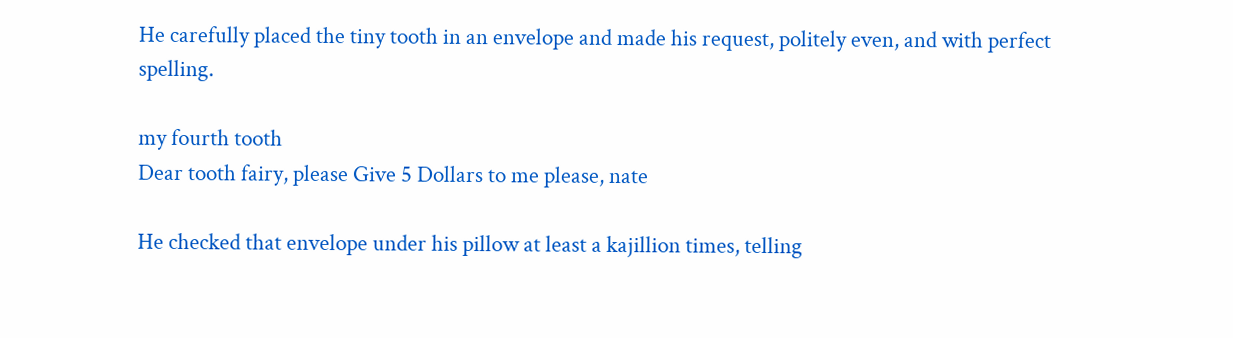He carefully placed the tiny tooth in an envelope and made his request, politely even, and with perfect spelling.

my fourth tooth
Dear tooth fairy, please Give 5 Dollars to me please, nate

He checked that envelope under his pillow at least a kajillion times, telling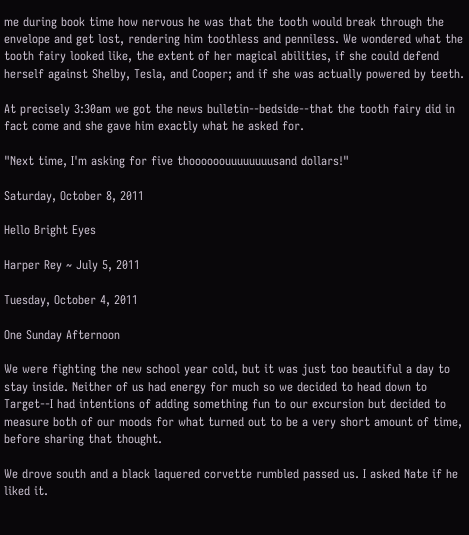me during book time how nervous he was that the tooth would break through the envelope and get lost, rendering him toothless and penniless. We wondered what the tooth fairy looked like, the extent of her magical abilities, if she could defend herself against Shelby, Tesla, and Cooper; and if she was actually powered by teeth.

At precisely 3:30am we got the news bulletin--bedside--that the tooth fairy did in fact come and she gave him exactly what he asked for.

"Next time, I'm asking for five thoooooouuuuuuuusand dollars!"

Saturday, October 8, 2011

Hello Bright Eyes

Harper Rey ~ July 5, 2011

Tuesday, October 4, 2011

One Sunday Afternoon

We were fighting the new school year cold, but it was just too beautiful a day to stay inside. Neither of us had energy for much so we decided to head down to Target--I had intentions of adding something fun to our excursion but decided to measure both of our moods for what turned out to be a very short amount of time, before sharing that thought.

We drove south and a black laquered corvette rumbled passed us. I asked Nate if he liked it.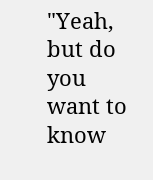"Yeah, but do you want to know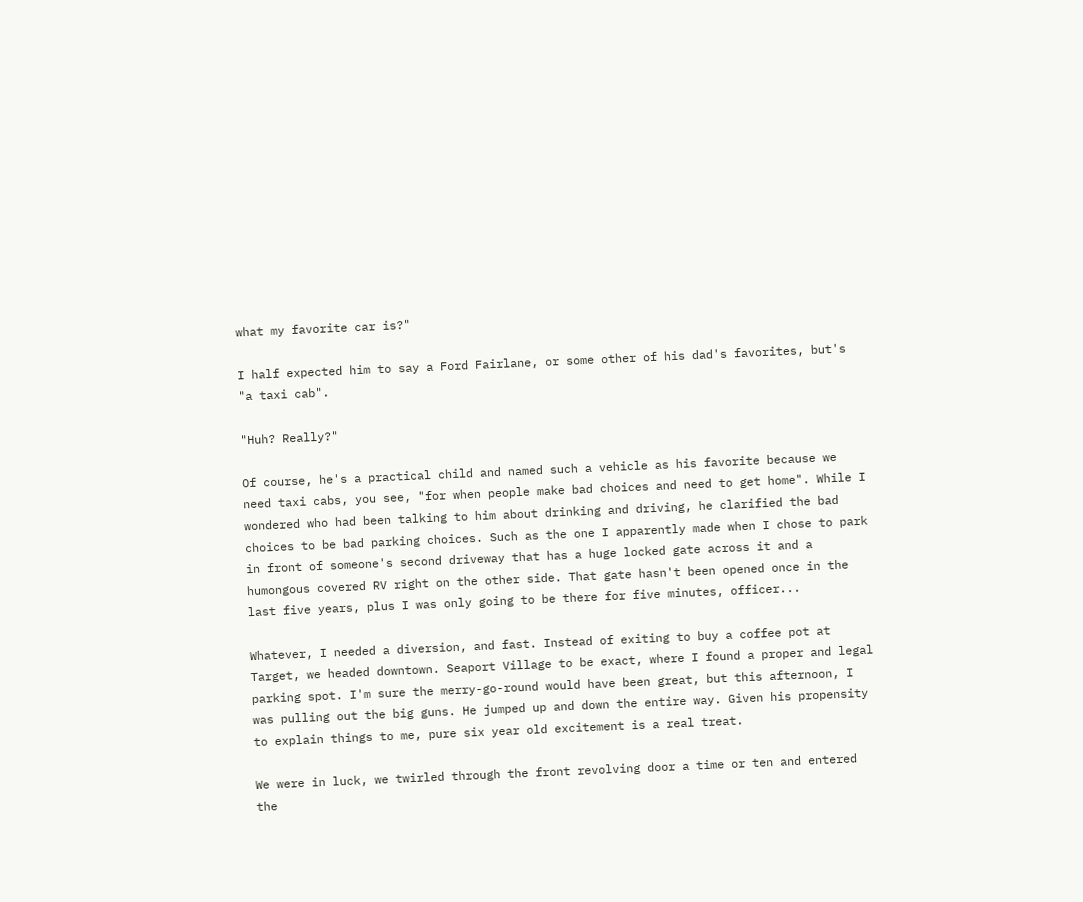what my favorite car is?"

I half expected him to say a Ford Fairlane, or some other of his dad's favorites, but's "a taxi cab".

"Huh? Really?"

Of course, he's a practical child and named such a vehicle as his favorite because we need taxi cabs, you see, "for when people make bad choices and need to get home". While I wondered who had been talking to him about drinking and driving, he clarified the bad choices to be bad parking choices. Such as the one I apparently made when I chose to park in front of someone's second driveway that has a huge locked gate across it and a humongous covered RV right on the other side. That gate hasn't been opened once in the last five years, plus I was only going to be there for five minutes, officer...

Whatever, I needed a diversion, and fast. Instead of exiting to buy a coffee pot at Target, we headed downtown. Seaport Village to be exact, where I found a proper and legal parking spot. I'm sure the merry-go-round would have been great, but this afternoon, I was pulling out the big guns. He jumped up and down the entire way. Given his propensity to explain things to me, pure six year old excitement is a real treat.

We were in luck, we twirled through the front revolving door a time or ten and entered the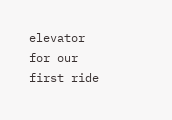elevator for our first ride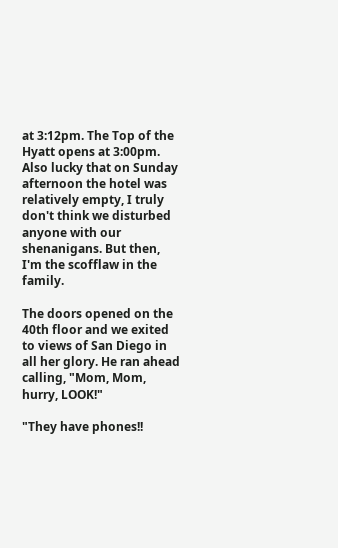at 3:12pm. The Top of the Hyatt opens at 3:00pm. Also lucky that on Sunday afternoon the hotel was relatively empty, I truly don't think we disturbed anyone with our shenanigans. But then, I'm the scofflaw in the family.

The doors opened on the 40th floor and we exited to views of San Diego in all her glory. He ran ahead calling, "Mom, Mom, hurry, LOOK!"

"They have phones!!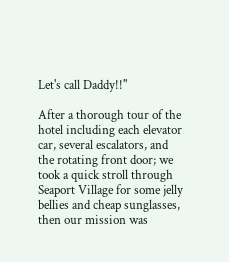Let's call Daddy!!"

After a thorough tour of the hotel including each elevator car, several escalators, and the rotating front door; we took a quick stroll through Seaport Village for some jelly bellies and cheap sunglasses, then our mission was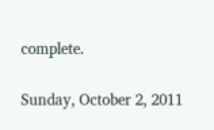complete.

Sunday, October 2, 2011